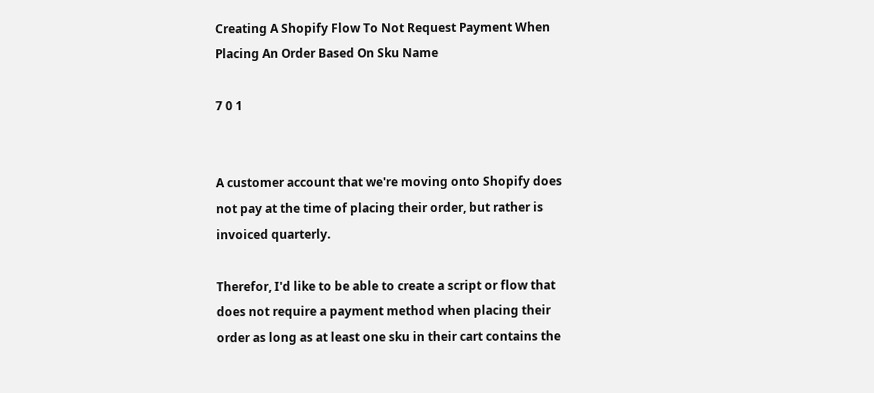Creating A Shopify Flow To Not Request Payment When Placing An Order Based On Sku Name

7 0 1


A customer account that we're moving onto Shopify does not pay at the time of placing their order, but rather is invoiced quarterly.

Therefor, I'd like to be able to create a script or flow that does not require a payment method when placing their order as long as at least one sku in their cart contains the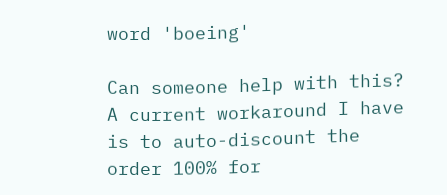word 'boeing'

Can someone help with this? A current workaround I have is to auto-discount the order 100% for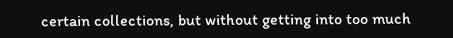certain collections, but without getting into too much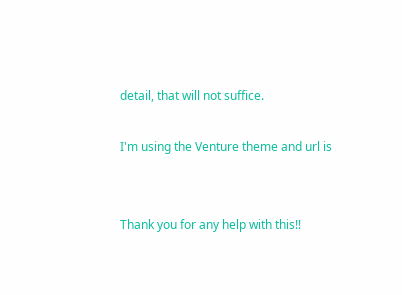detail, that will not suffice.

I'm using the Venture theme and url is


Thank you for any help with this!!